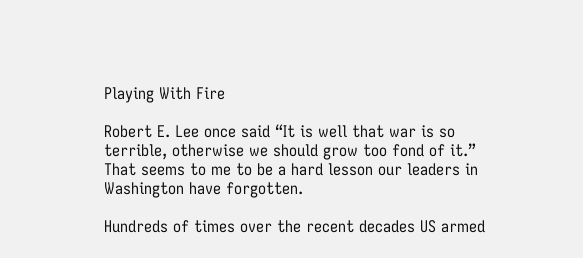Playing With Fire

Robert E. Lee once said “It is well that war is so terrible, otherwise we should grow too fond of it.”  That seems to me to be a hard lesson our leaders in Washington have forgotten.

Hundreds of times over the recent decades US armed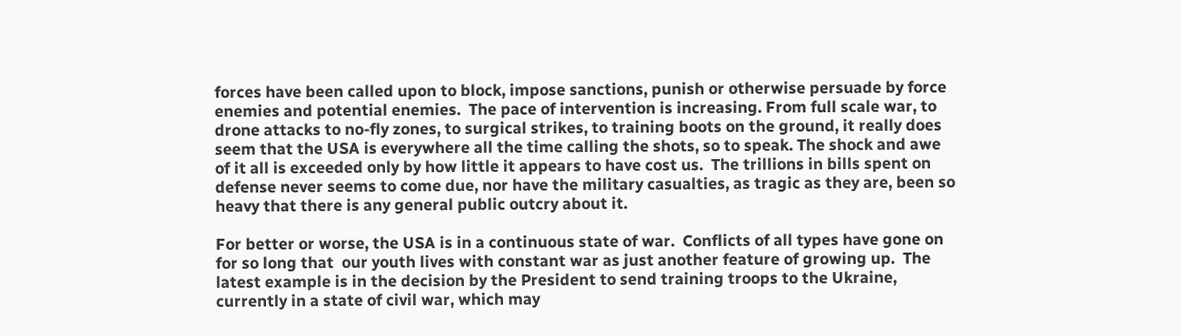forces have been called upon to block, impose sanctions, punish or otherwise persuade by force enemies and potential enemies.  The pace of intervention is increasing. From full scale war, to drone attacks to no-fly zones, to surgical strikes, to training boots on the ground, it really does seem that the USA is everywhere all the time calling the shots, so to speak. The shock and awe of it all is exceeded only by how little it appears to have cost us.  The trillions in bills spent on defense never seems to come due, nor have the military casualties, as tragic as they are, been so heavy that there is any general public outcry about it.

For better or worse, the USA is in a continuous state of war.  Conflicts of all types have gone on for so long that  our youth lives with constant war as just another feature of growing up.  The latest example is in the decision by the President to send training troops to the Ukraine, currently in a state of civil war, which may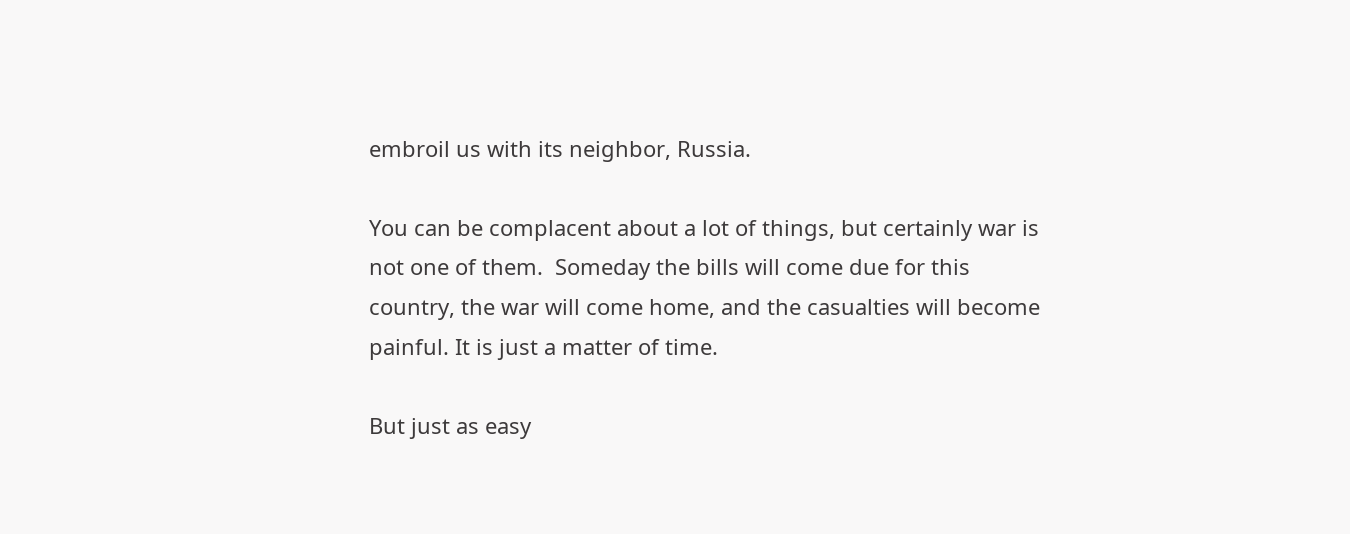embroil us with its neighbor, Russia.

You can be complacent about a lot of things, but certainly war is not one of them.  Someday the bills will come due for this country, the war will come home, and the casualties will become painful. It is just a matter of time.

But just as easy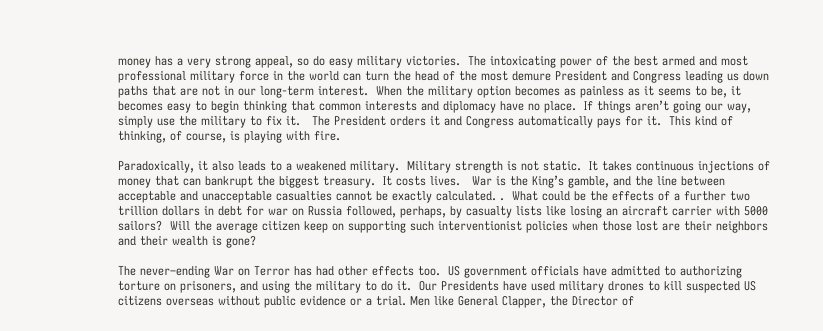money has a very strong appeal, so do easy military victories.  The intoxicating power of the best armed and most professional military force in the world can turn the head of the most demure President and Congress leading us down paths that are not in our long-term interest.  When the military option becomes as painless as it seems to be, it becomes easy to begin thinking that common interests and diplomacy have no place.  If things aren’t going our way, simply use the military to fix it.   The President orders it and Congress automatically pays for it.  This kind of thinking, of course, is playing with fire.

Paradoxically, it also leads to a weakened military.  Military strength is not static.  It takes continuous injections of money that can bankrupt the biggest treasury.  It costs lives.   War is the King’s gamble, and the line between acceptable and unacceptable casualties cannot be exactly calculated. .  What could be the effects of a further two trillion dollars in debt for war on Russia followed, perhaps, by casualty lists like losing an aircraft carrier with 5000 sailors?  Will the average citizen keep on supporting such interventionist policies when those lost are their neighbors and their wealth is gone?

The never–ending War on Terror has had other effects too.  US government officials have admitted to authorizing torture on prisoners, and using the military to do it.  Our Presidents have used military drones to kill suspected US citizens overseas without public evidence or a trial. Men like General Clapper, the Director of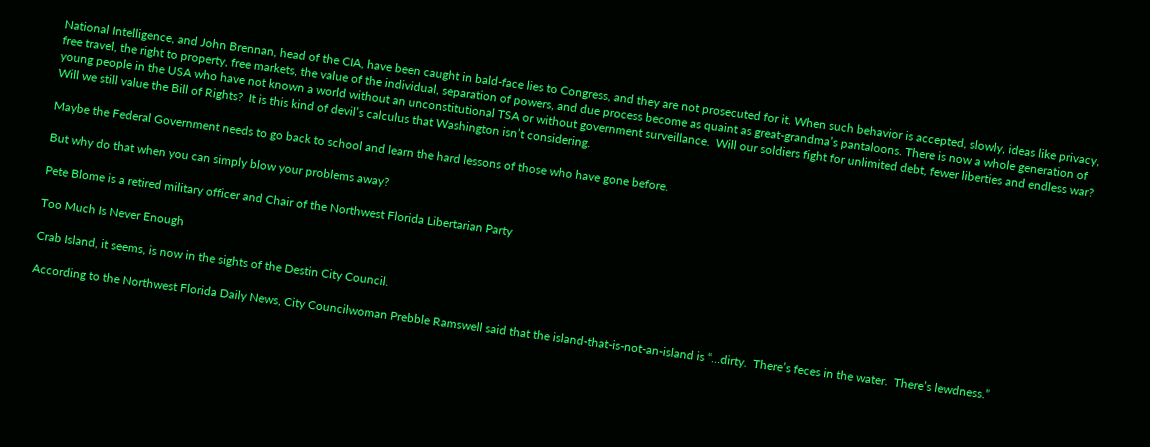National Intelligence, and John Brennan, head of the CIA, have been caught in bald-face lies to Congress, and they are not prosecuted for it. When such behavior is accepted, slowly, ideas like privacy, free travel, the right to property, free markets, the value of the individual, separation of powers, and due process become as quaint as great-grandma’s pantaloons. There is now a whole generation of young people in the USA who have not known a world without an unconstitutional TSA or without government surveillance.  Will our soldiers fight for unlimited debt, fewer liberties and endless war?  Will we still value the Bill of Rights?  It is this kind of devil’s calculus that Washington isn’t considering.

Maybe the Federal Government needs to go back to school and learn the hard lessons of those who have gone before.

But why do that when you can simply blow your problems away?

Pete Blome is a retired military officer and Chair of the Northwest Florida Libertarian Party

Too Much Is Never Enough

Crab Island, it seems, is now in the sights of the Destin City Council.

According to the Northwest Florida Daily News, City Councilwoman Prebble Ramswell said that the island-that-is-not-an-island is “…dirty.  There’s feces in the water.  There’s lewdness.”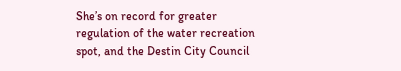She’s on record for greater regulation of the water recreation spot, and the Destin City Council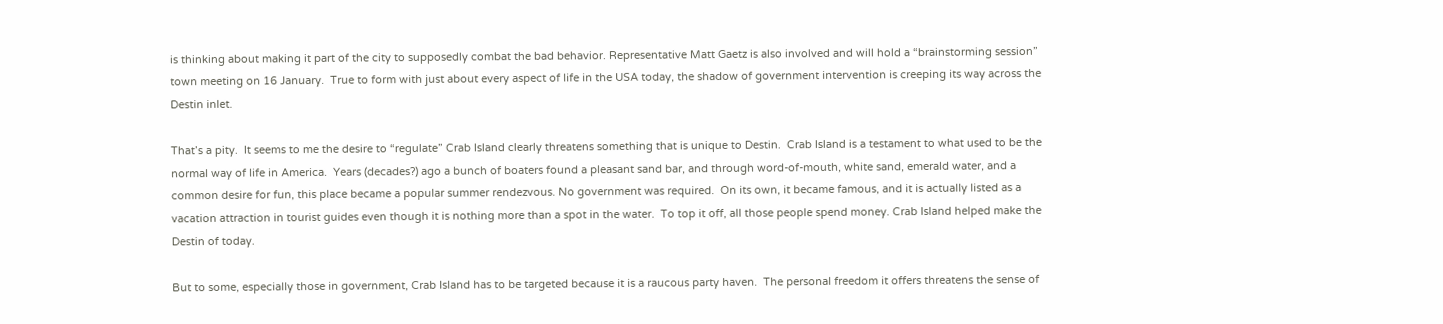is thinking about making it part of the city to supposedly combat the bad behavior. Representative Matt Gaetz is also involved and will hold a “brainstorming session” town meeting on 16 January.  True to form with just about every aspect of life in the USA today, the shadow of government intervention is creeping its way across the Destin inlet.

That’s a pity.  It seems to me the desire to “regulate” Crab Island clearly threatens something that is unique to Destin.  Crab Island is a testament to what used to be the normal way of life in America.  Years (decades?) ago a bunch of boaters found a pleasant sand bar, and through word-of-mouth, white sand, emerald water, and a common desire for fun, this place became a popular summer rendezvous. No government was required.  On its own, it became famous, and it is actually listed as a vacation attraction in tourist guides even though it is nothing more than a spot in the water.  To top it off, all those people spend money. Crab Island helped make the Destin of today.

But to some, especially those in government, Crab Island has to be targeted because it is a raucous party haven.  The personal freedom it offers threatens the sense of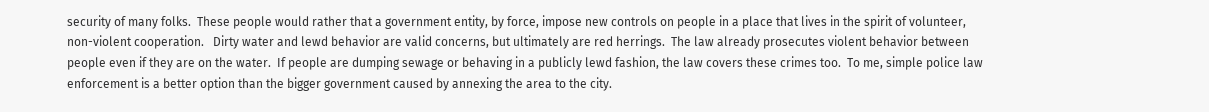security of many folks.  These people would rather that a government entity, by force, impose new controls on people in a place that lives in the spirit of volunteer, non-violent cooperation.   Dirty water and lewd behavior are valid concerns, but ultimately are red herrings.  The law already prosecutes violent behavior between people even if they are on the water.  If people are dumping sewage or behaving in a publicly lewd fashion, the law covers these crimes too.  To me, simple police law enforcement is a better option than the bigger government caused by annexing the area to the city.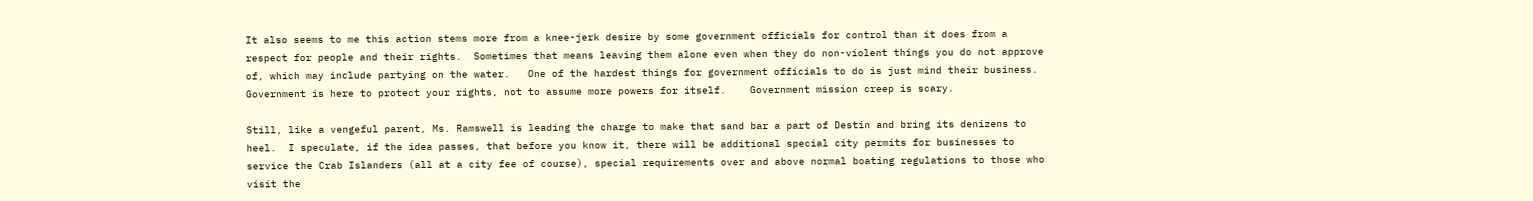It also seems to me this action stems more from a knee-jerk desire by some government officials for control than it does from a respect for people and their rights.  Sometimes that means leaving them alone even when they do non-violent things you do not approve of, which may include partying on the water.   One of the hardest things for government officials to do is just mind their business.  Government is here to protect your rights, not to assume more powers for itself.    Government mission creep is scary.

Still, like a vengeful parent, Ms. Ramswell is leading the charge to make that sand bar a part of Destin and bring its denizens to heel.  I speculate, if the idea passes, that before you know it, there will be additional special city permits for businesses to service the Crab Islanders (all at a city fee of course), special requirements over and above normal boating regulations to those who visit the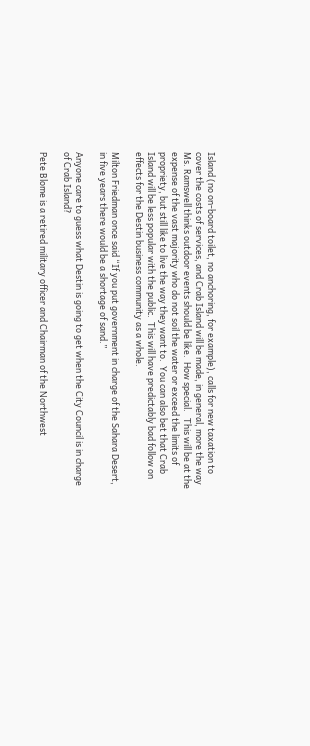Island (no on-board toilet, no anchoring, for example), calls for new taxation to cover the costs of services, and Crab Island will be made, in general, more the way Ms. Ramswell thinks outdoor events should be like.  How special.   This will be at the expense of the vast majority who do not soil the water or exceed the limits of propriety, but still like to live the way they want to.  You can also bet that Crab Island will be less popular with the public.  This will have predictably bad follow on effects for the Destin business community as a whole.

Milton Friedman once said “If you put government in charge of the Sahara Desert, in five years there would be a shortage of sand.”

Anyone care to guess what Destin is going to get when the City Council is in charge of Crab Island?

Pete Blome is a retired military officer and Chairman of the Northwest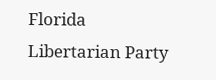Florida Libertarian Party